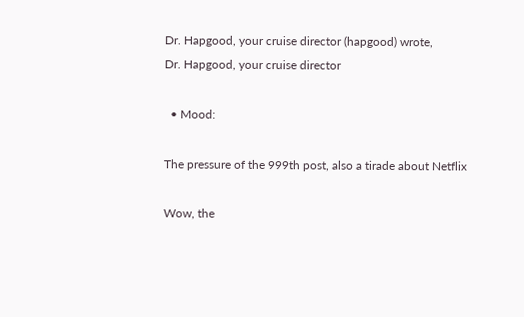Dr. Hapgood, your cruise director (hapgood) wrote,
Dr. Hapgood, your cruise director

  • Mood:

The pressure of the 999th post, also a tirade about Netflix

Wow, the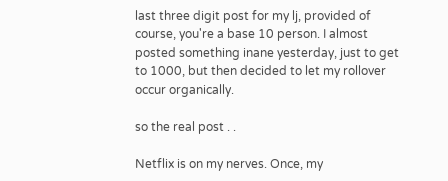last three digit post for my lj, provided of course, you're a base 10 person. I almost posted something inane yesterday, just to get to 1000, but then decided to let my rollover occur organically.

so the real post . .

Netflix is on my nerves. Once, my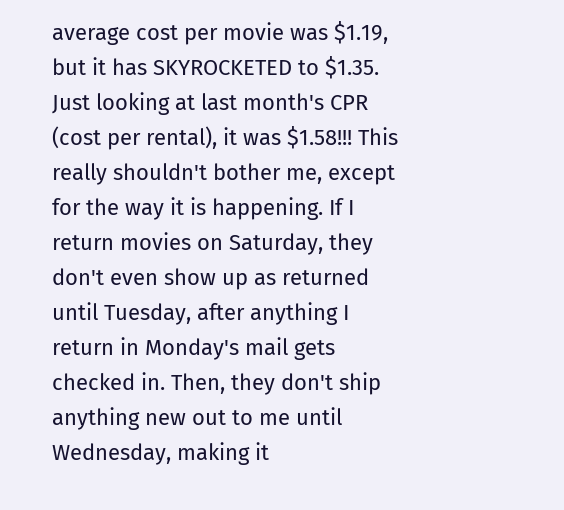average cost per movie was $1.19, but it has SKYROCKETED to $1.35. Just looking at last month's CPR (cost per rental), it was $1.58!!! This really shouldn't bother me, except for the way it is happening. If I return movies on Saturday, they don't even show up as returned until Tuesday, after anything I return in Monday's mail gets checked in. Then, they don't ship anything new out to me until Wednesday, making it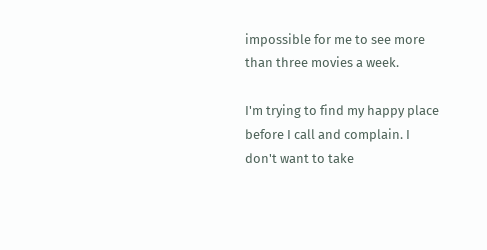impossible for me to see more than three movies a week.

I'm trying to find my happy place before I call and complain. I don't want to take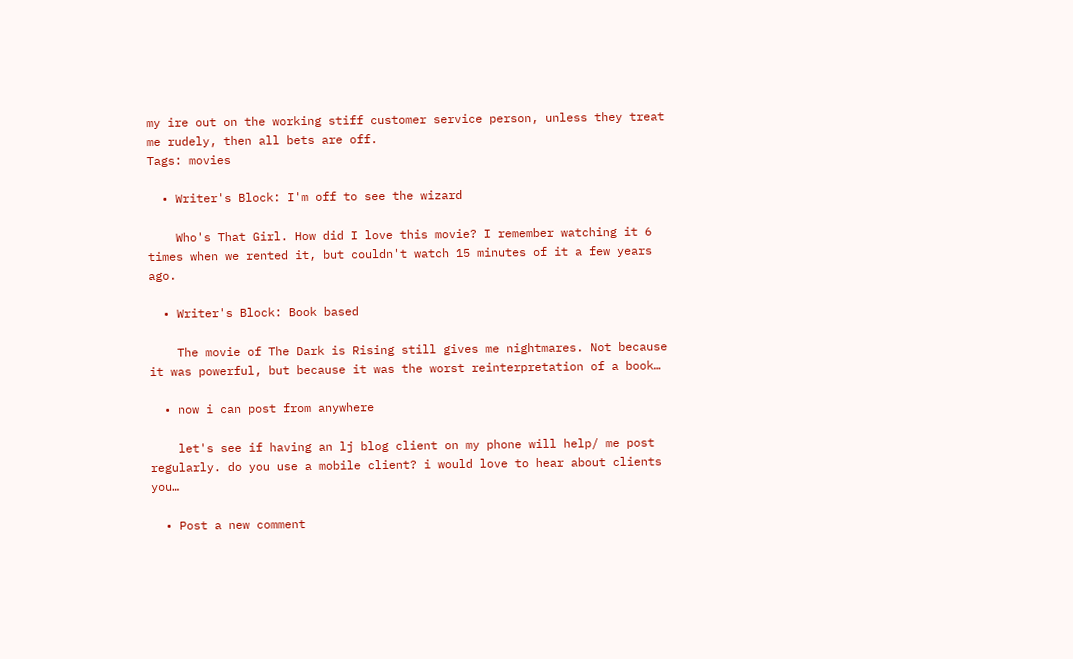my ire out on the working stiff customer service person, unless they treat me rudely, then all bets are off.
Tags: movies

  • Writer's Block: I'm off to see the wizard

    Who's That Girl. How did I love this movie? I remember watching it 6 times when we rented it, but couldn't watch 15 minutes of it a few years ago.

  • Writer's Block: Book based

    The movie of The Dark is Rising still gives me nightmares. Not because it was powerful, but because it was the worst reinterpretation of a book…

  • now i can post from anywhere

    let's see if having an lj blog client on my phone will help/ me post regularly. do you use a mobile client? i would love to hear about clients you…

  • Post a new comment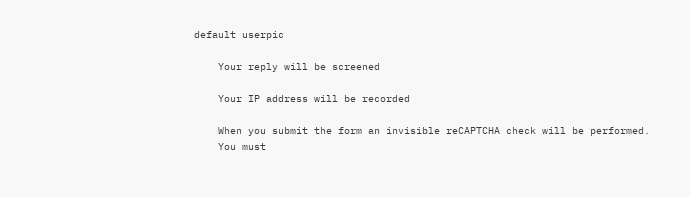default userpic

    Your reply will be screened

    Your IP address will be recorded

    When you submit the form an invisible reCAPTCHA check will be performed.
    You must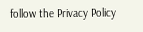follow the Privacy Policy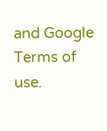and Google Terms of use.